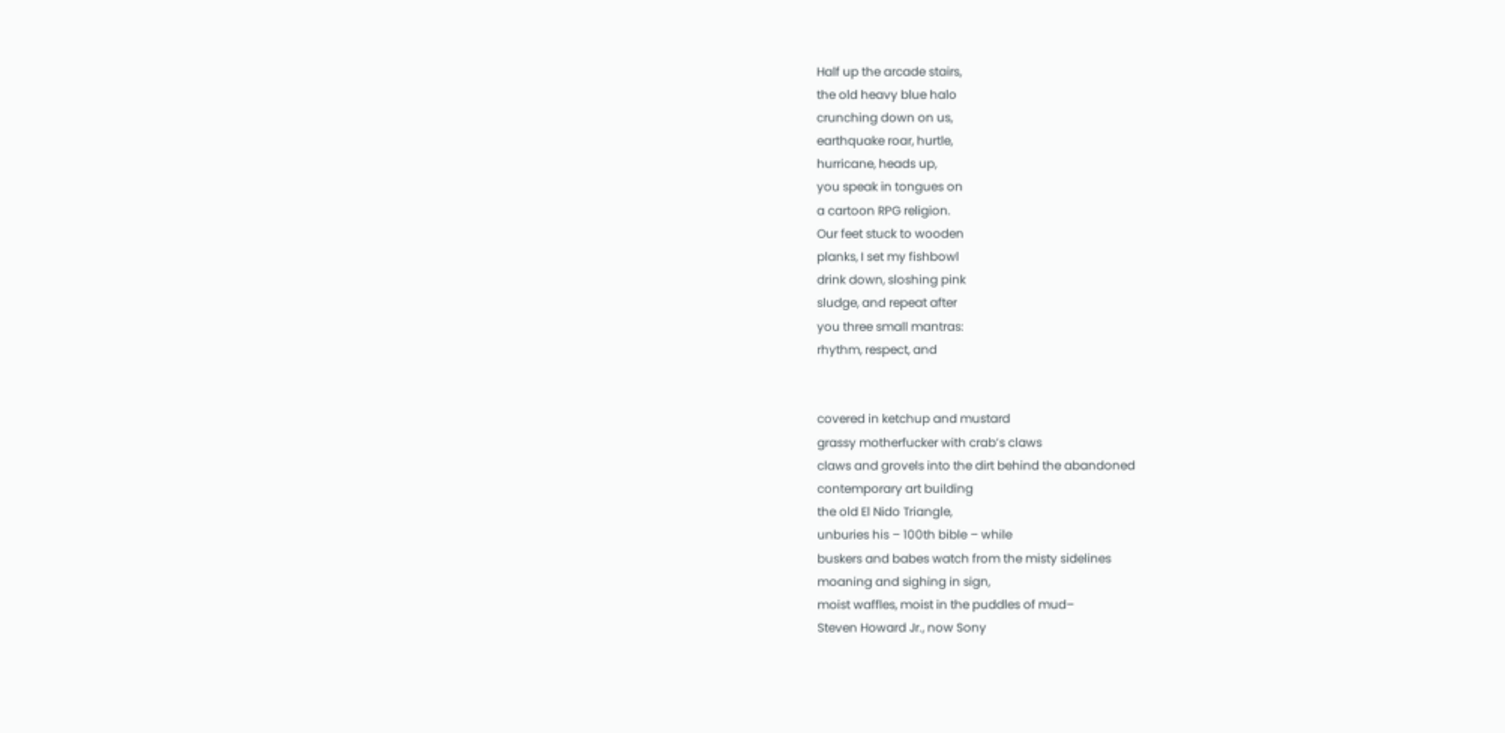Half up the arcade stairs,
the old heavy blue halo
crunching down on us,
earthquake roar, hurtle,
hurricane, heads up,
you speak in tongues on
a cartoon RPG religion.
Our feet stuck to wooden
planks, I set my fishbowl
drink down, sloshing pink
sludge, and repeat after
you three small mantras:
rhythm, respect, and


covered in ketchup and mustard
grassy motherfucker with crab’s claws
claws and grovels into the dirt behind the abandoned
contemporary art building
the old El Nido Triangle,
unburies his – 100th bible – while
buskers and babes watch from the misty sidelines
moaning and sighing in sign,
moist waffles, moist in the puddles of mud–
Steven Howard Jr., now Sony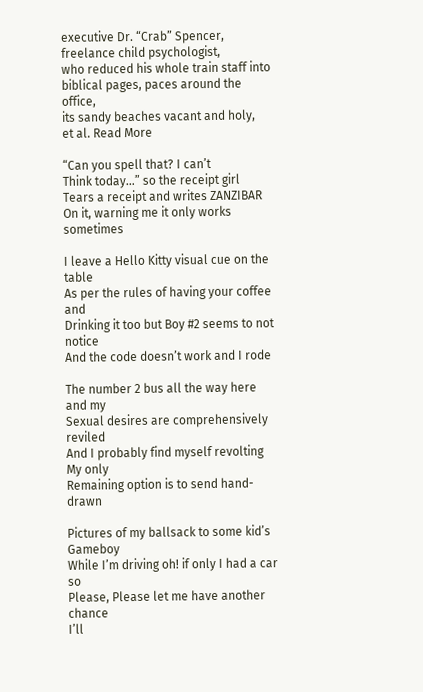executive Dr. “Crab” Spencer,
freelance child psychologist,
who reduced his whole train staff into
biblical pages, paces around the office,
its sandy beaches vacant and holy,
et al. Read More

“Can you spell that? I can’t
Think today…” so the receipt girl
Tears a receipt and writes ZANZIBAR
On it, warning me it only works sometimes

I leave a Hello Kitty visual cue on the table
As per the rules of having your coffee and
Drinking it too but Boy #2 seems to not notice
And the code doesn’t work and I rode

The number 2 bus all the way here and my
Sexual desires are comprehensively reviled
And I probably find myself revolting My only
Remaining option is to send hand-drawn

Pictures of my ballsack to some kid’s Gameboy
While I’m driving oh! if only I had a car so
Please, Please let me have another chance
I’ll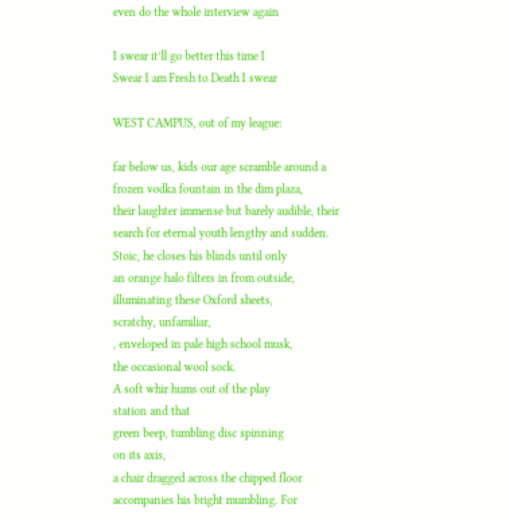even do the whole interview again

I swear it’ll go better this time I
Swear I am Fresh to Death I swear

WEST CAMPUS, out of my league:

far below us, kids our age scramble around a
frozen vodka fountain in the dim plaza,
their laughter immense but barely audible, their
search for eternal youth lengthy and sudden.
Stoic, he closes his blinds until only
an orange halo filters in from outside,
illuminating these Oxford sheets,
scratchy, unfamiliar,
, enveloped in pale high school musk,
the occasional wool sock.
A soft whir hums out of the play
station and that
green beep, tumbling disc spinning
on its axis,
a chair dragged across the chipped floor
accompanies his bright mumbling. For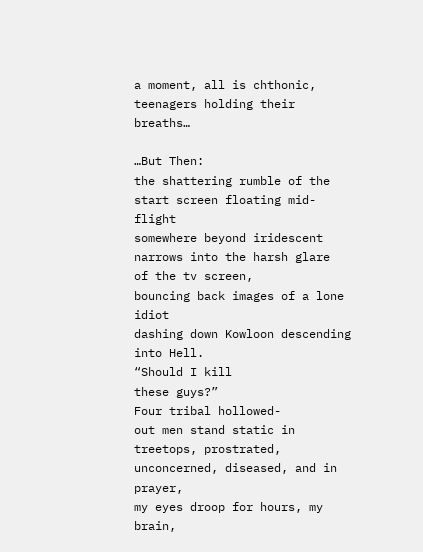a moment, all is chthonic,
teenagers holding their breaths…

…But Then:
the shattering rumble of the
start screen floating mid-flight
somewhere beyond iridescent
narrows into the harsh glare
of the tv screen,
bouncing back images of a lone idiot
dashing down Kowloon descending into Hell.
“Should I kill
these guys?”
Four tribal hollowed-
out men stand static in treetops, prostrated,
unconcerned, diseased, and in prayer,
my eyes droop for hours, my brain,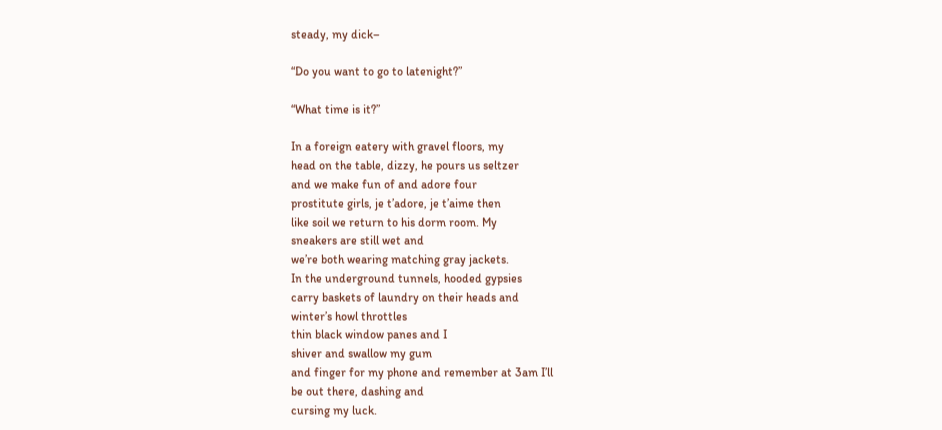steady, my dick–

“Do you want to go to latenight?”

“What time is it?”

In a foreign eatery with gravel floors, my
head on the table, dizzy, he pours us seltzer
and we make fun of and adore four
prostitute girls, je t’adore, je t’aime then
like soil we return to his dorm room. My
sneakers are still wet and
we’re both wearing matching gray jackets.
In the underground tunnels, hooded gypsies
carry baskets of laundry on their heads and
winter’s howl throttles
thin black window panes and I
shiver and swallow my gum
and finger for my phone and remember at 3am I’ll
be out there, dashing and
cursing my luck.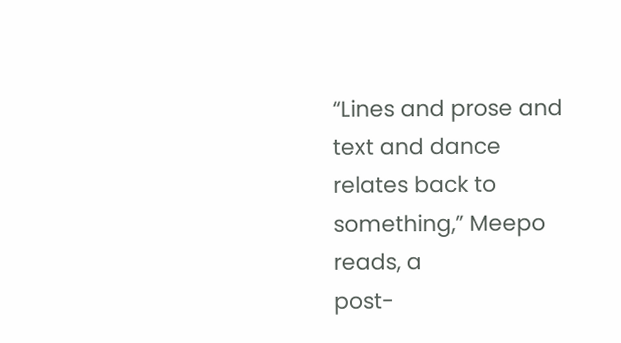“Lines and prose and text and dance
relates back to something,” Meepo reads, a
post-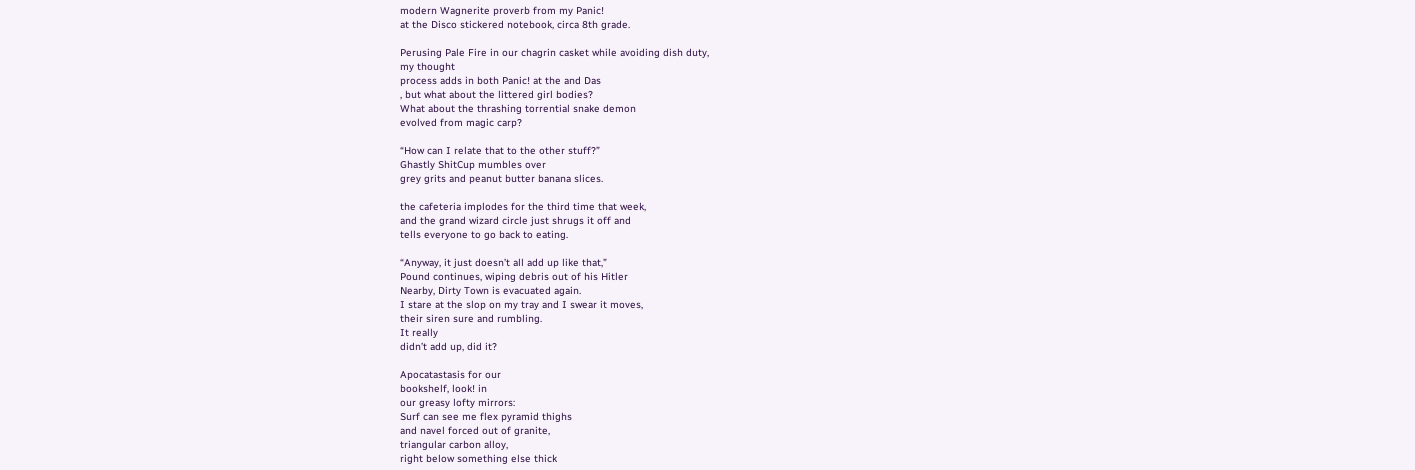modern Wagnerite proverb from my Panic!
at the Disco stickered notebook, circa 8th grade.

Perusing Pale Fire in our chagrin casket while avoiding dish duty,
my thought
process adds in both Panic! at the and Das
, but what about the littered girl bodies?
What about the thrashing torrential snake demon
evolved from magic carp?

“How can I relate that to the other stuff?”
Ghastly ShitCup mumbles over
grey grits and peanut butter banana slices.

the cafeteria implodes for the third time that week,
and the grand wizard circle just shrugs it off and
tells everyone to go back to eating.

“Anyway, it just doesn’t all add up like that,”
Pound continues, wiping debris out of his Hitler
Nearby, Dirty Town is evacuated again.
I stare at the slop on my tray and I swear it moves,
their siren sure and rumbling.
It really
didn’t add up, did it?

Apocatastasis for our
bookshelf, look! in
our greasy lofty mirrors:
Surf can see me flex pyramid thighs
and navel forced out of granite,
triangular carbon alloy,
right below something else thick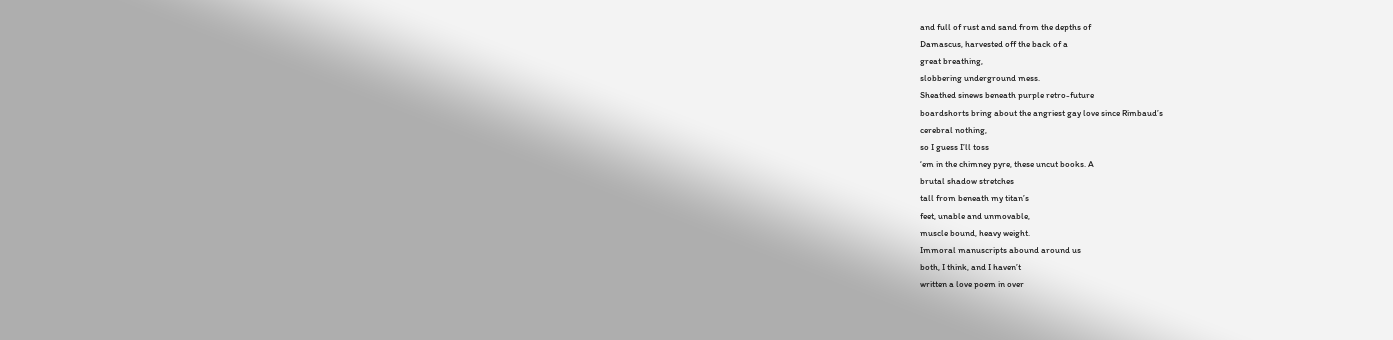and full of rust and sand from the depths of
Damascus, harvested off the back of a
great breathing,
slobbering underground mess.
Sheathed sinews beneath purple retro-future
boardshorts bring about the angriest gay love since Rimbaud’s
cerebral nothing,
so I guess I’ll toss
‘em in the chimney pyre, these uncut books. A
brutal shadow stretches
tall from beneath my titan’s
feet, unable and unmovable,
muscle bound, heavy weight.
Immoral manuscripts abound around us
both, I think, and I haven’t
written a love poem in over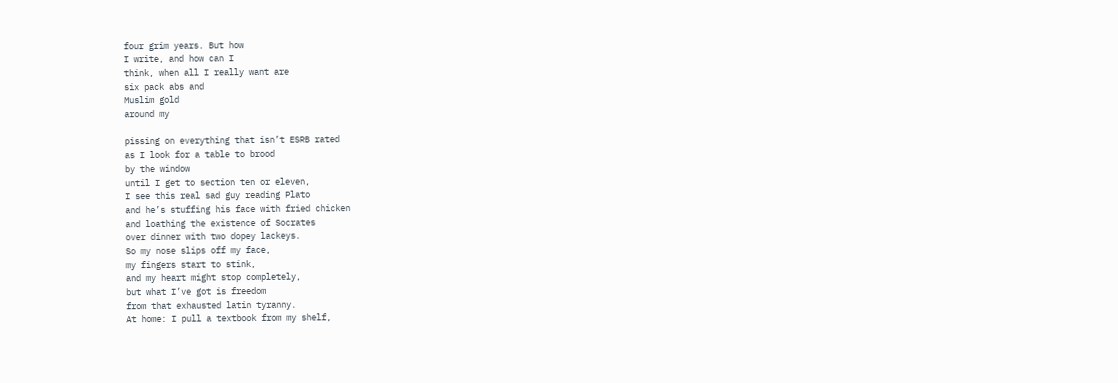four grim years. But how
I write, and how can I
think, when all I really want are
six pack abs and
Muslim gold
around my

pissing on everything that isn’t ESRB rated
as I look for a table to brood
by the window
until I get to section ten or eleven,
I see this real sad guy reading Plato
and he’s stuffing his face with fried chicken
and loathing the existence of Socrates
over dinner with two dopey lackeys.
So my nose slips off my face,
my fingers start to stink,
and my heart might stop completely,
but what I’ve got is freedom
from that exhausted latin tyranny.
At home: I pull a textbook from my shelf,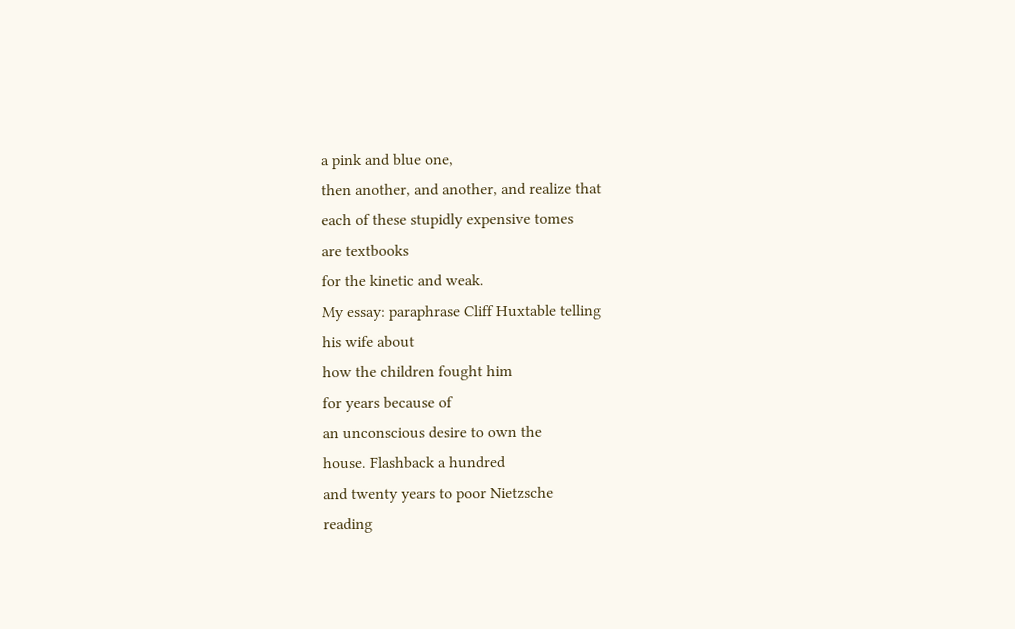a pink and blue one,
then another, and another, and realize that
each of these stupidly expensive tomes
are textbooks
for the kinetic and weak.
My essay: paraphrase Cliff Huxtable telling
his wife about
how the children fought him
for years because of
an unconscious desire to own the
house. Flashback a hundred
and twenty years to poor Nietzsche
reading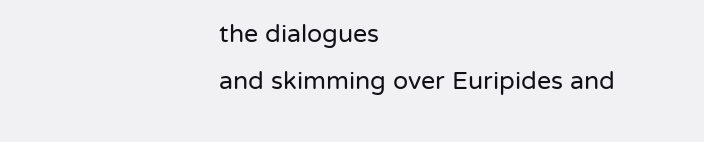the dialogues
and skimming over Euripides and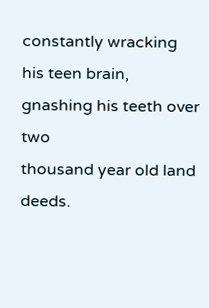constantly wracking
his teen brain, gnashing his teeth over two
thousand year old land deeds.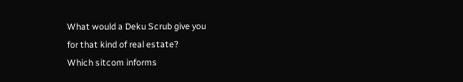What would a Deku Scrub give you
for that kind of real estate?
Which sitcom informs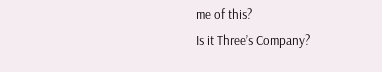me of this?
Is it Three’s Company?